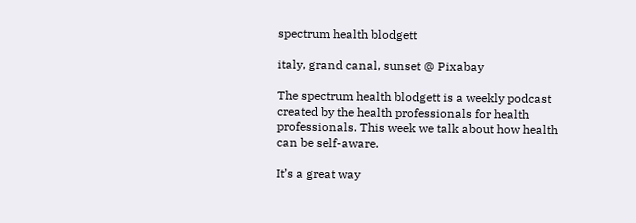spectrum health blodgett

italy, grand canal, sunset @ Pixabay

The spectrum health blodgett is a weekly podcast created by the health professionals for health professionals. This week we talk about how health can be self-aware.

It’s a great way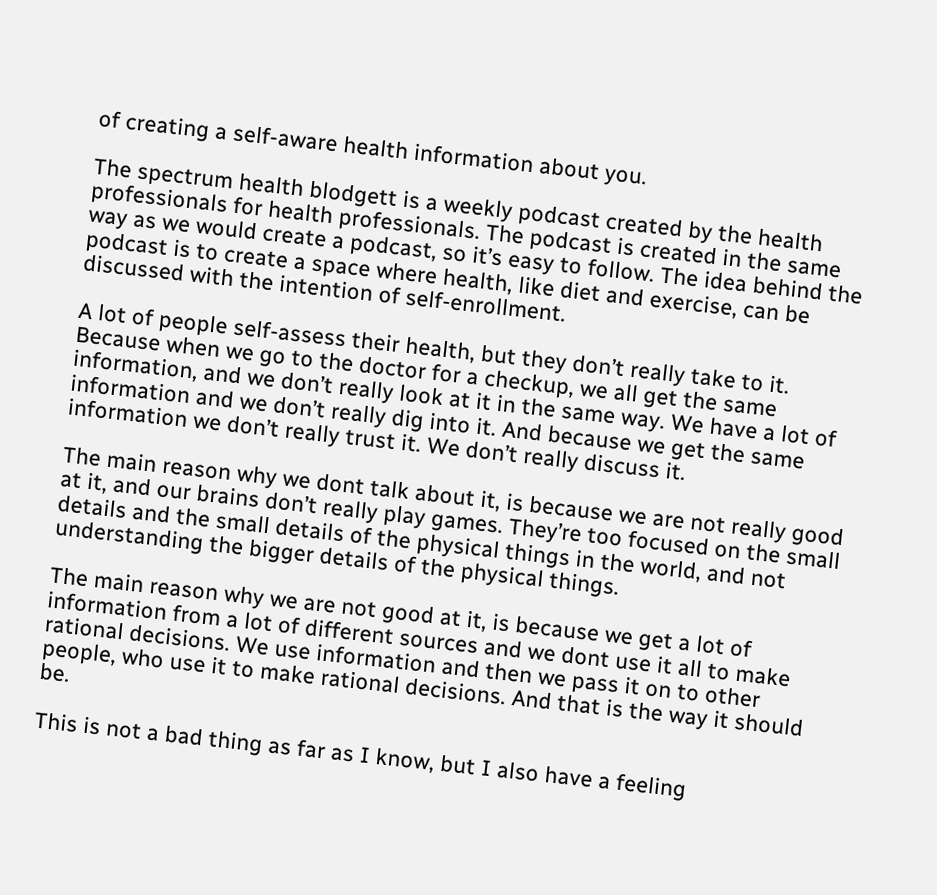of creating a self-aware health information about you.

The spectrum health blodgett is a weekly podcast created by the health professionals for health professionals. The podcast is created in the same way as we would create a podcast, so it’s easy to follow. The idea behind the podcast is to create a space where health, like diet and exercise, can be discussed with the intention of self-enrollment.

A lot of people self-assess their health, but they don’t really take to it. Because when we go to the doctor for a checkup, we all get the same information, and we don’t really look at it in the same way. We have a lot of information and we don’t really dig into it. And because we get the same information we don’t really trust it. We don’t really discuss it.

The main reason why we dont talk about it, is because we are not really good at it, and our brains don’t really play games. They’re too focused on the small details and the small details of the physical things in the world, and not understanding the bigger details of the physical things.

The main reason why we are not good at it, is because we get a lot of information from a lot of different sources and we dont use it all to make rational decisions. We use information and then we pass it on to other people, who use it to make rational decisions. And that is the way it should be.

This is not a bad thing as far as I know, but I also have a feeling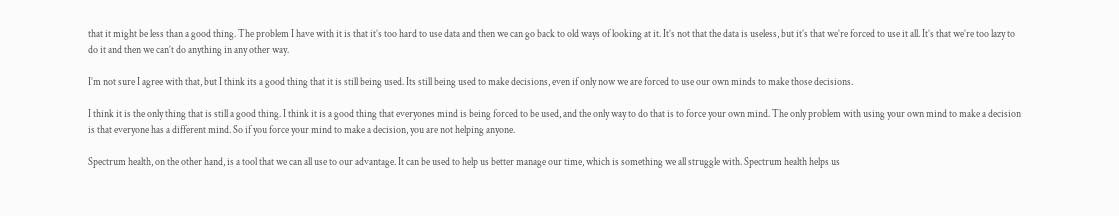that it might be less than a good thing. The problem I have with it is that it’s too hard to use data and then we can go back to old ways of looking at it. It’s not that the data is useless, but it’s that we’re forced to use it all. It’s that we’re too lazy to do it and then we can’t do anything in any other way.

I’m not sure I agree with that, but I think its a good thing that it is still being used. Its still being used to make decisions, even if only now we are forced to use our own minds to make those decisions.

I think it is the only thing that is still a good thing. I think it is a good thing that everyones mind is being forced to be used, and the only way to do that is to force your own mind. The only problem with using your own mind to make a decision is that everyone has a different mind. So if you force your mind to make a decision, you are not helping anyone.

Spectrum health, on the other hand, is a tool that we can all use to our advantage. It can be used to help us better manage our time, which is something we all struggle with. Spectrum health helps us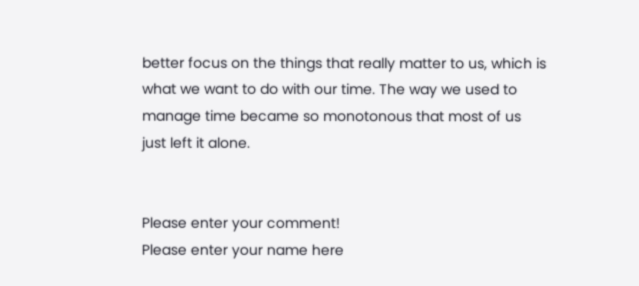better focus on the things that really matter to us, which is what we want to do with our time. The way we used to manage time became so monotonous that most of us just left it alone.


Please enter your comment!
Please enter your name here